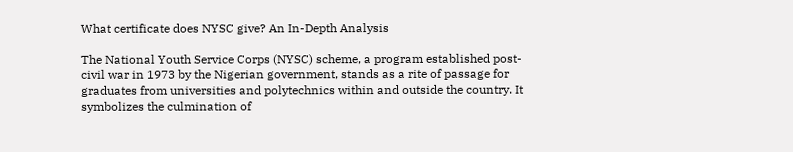What certificate does NYSC give? An In-Depth Analysis

The National Youth Service Corps (NYSC) scheme, a program established post-civil war in 1973 by the Nigerian government, stands as a rite of passage for graduates from universities and polytechnics within and outside the country. It symbolizes the culmination of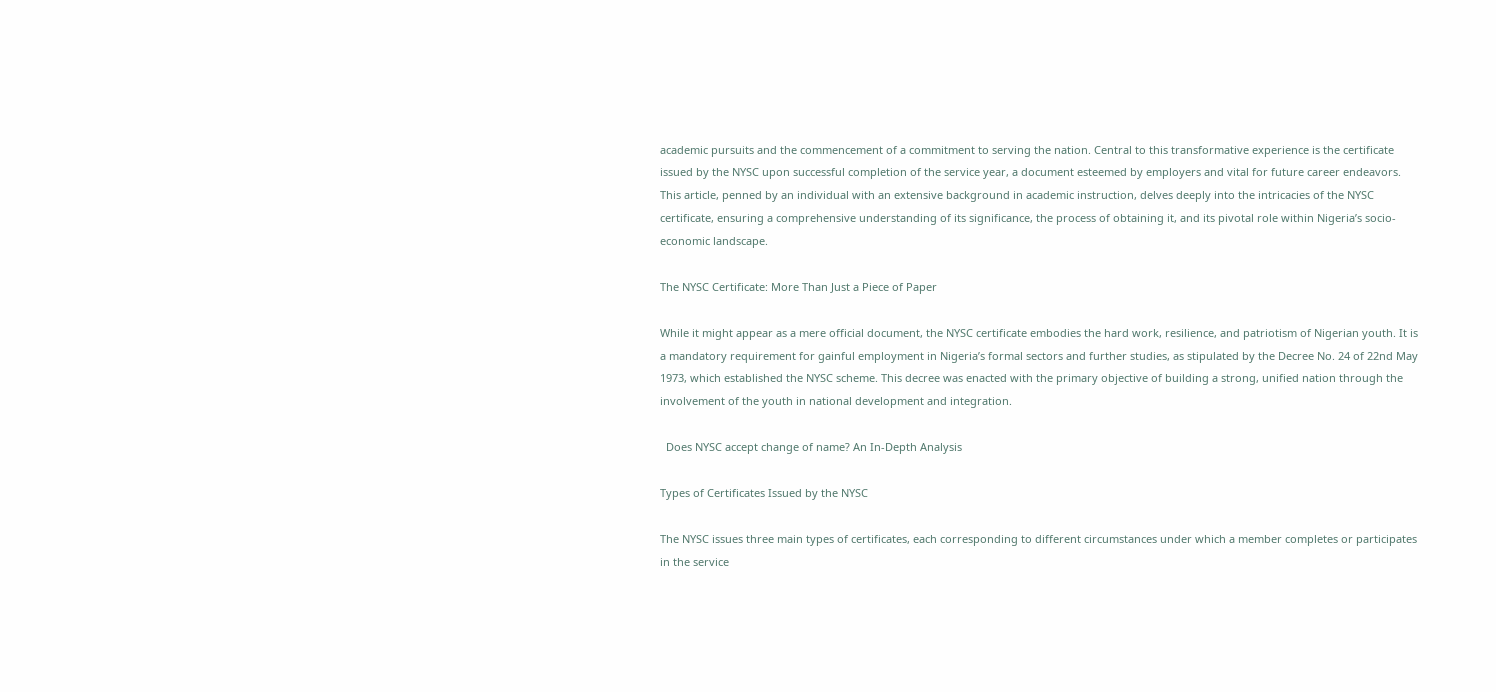academic pursuits and the commencement of a commitment to serving the nation. Central to this transformative experience is the certificate issued by the NYSC upon successful completion of the service year, a document esteemed by employers and vital for future career endeavors. This article, penned by an individual with an extensive background in academic instruction, delves deeply into the intricacies of the NYSC certificate, ensuring a comprehensive understanding of its significance, the process of obtaining it, and its pivotal role within Nigeria’s socio-economic landscape.

The NYSC Certificate: More Than Just a Piece of Paper

While it might appear as a mere official document, the NYSC certificate embodies the hard work, resilience, and patriotism of Nigerian youth. It is a mandatory requirement for gainful employment in Nigeria’s formal sectors and further studies, as stipulated by the Decree No. 24 of 22nd May 1973, which established the NYSC scheme. This decree was enacted with the primary objective of building a strong, unified nation through the involvement of the youth in national development and integration.

  Does NYSC accept change of name? An In-Depth Analysis

Types of Certificates Issued by the NYSC

The NYSC issues three main types of certificates, each corresponding to different circumstances under which a member completes or participates in the service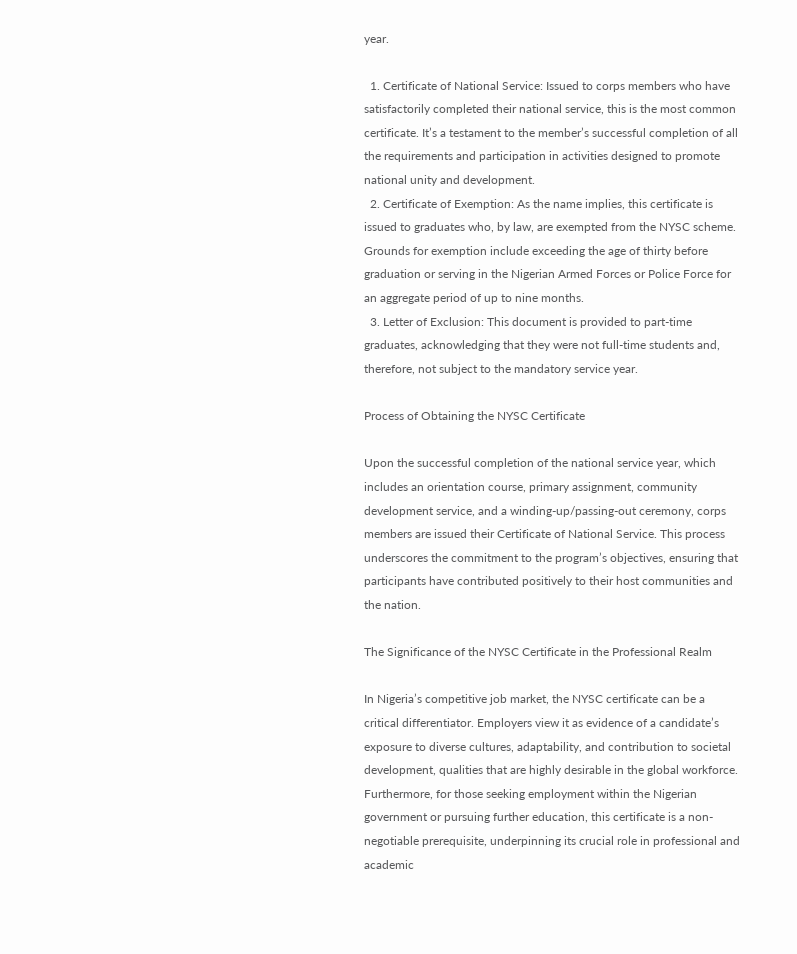year.

  1. Certificate of National Service: Issued to corps members who have satisfactorily completed their national service, this is the most common certificate. It’s a testament to the member’s successful completion of all the requirements and participation in activities designed to promote national unity and development.
  2. Certificate of Exemption: As the name implies, this certificate is issued to graduates who, by law, are exempted from the NYSC scheme. Grounds for exemption include exceeding the age of thirty before graduation or serving in the Nigerian Armed Forces or Police Force for an aggregate period of up to nine months.
  3. Letter of Exclusion: This document is provided to part-time graduates, acknowledging that they were not full-time students and, therefore, not subject to the mandatory service year.

Process of Obtaining the NYSC Certificate

Upon the successful completion of the national service year, which includes an orientation course, primary assignment, community development service, and a winding-up/passing-out ceremony, corps members are issued their Certificate of National Service. This process underscores the commitment to the program’s objectives, ensuring that participants have contributed positively to their host communities and the nation.

The Significance of the NYSC Certificate in the Professional Realm

In Nigeria’s competitive job market, the NYSC certificate can be a critical differentiator. Employers view it as evidence of a candidate’s exposure to diverse cultures, adaptability, and contribution to societal development, qualities that are highly desirable in the global workforce. Furthermore, for those seeking employment within the Nigerian government or pursuing further education, this certificate is a non-negotiable prerequisite, underpinning its crucial role in professional and academic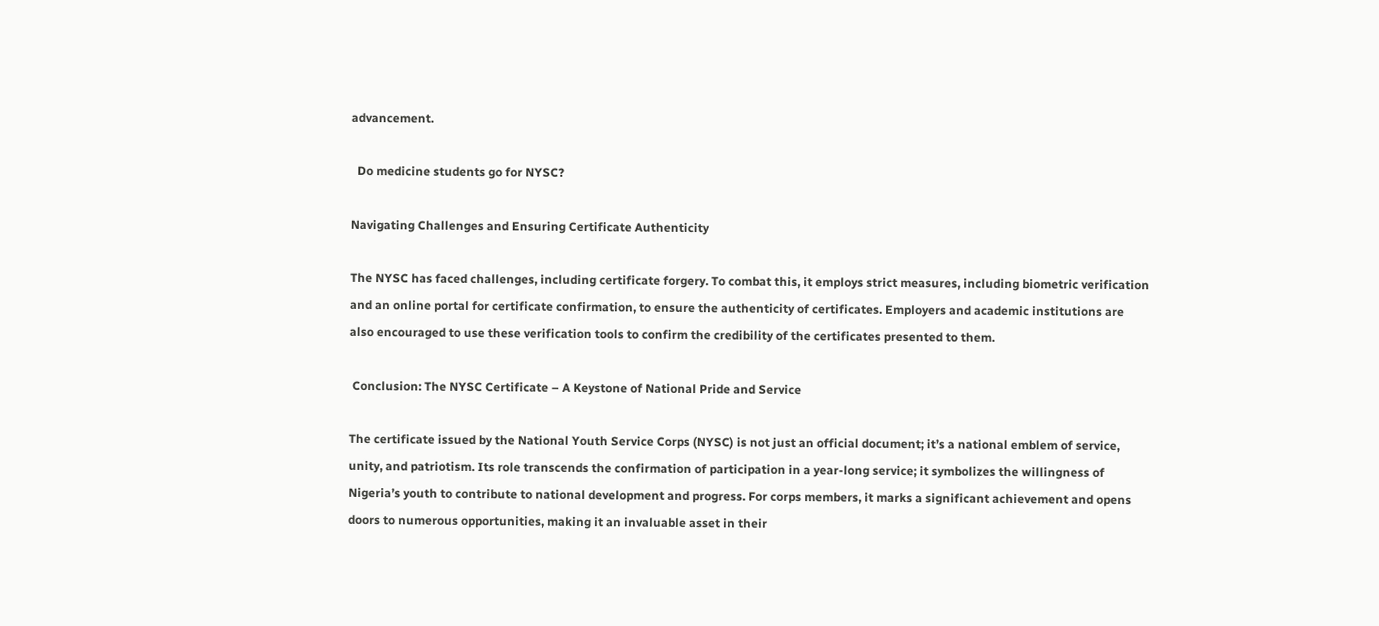advancement.

  Do medicine students go for NYSC?

Navigating Challenges and Ensuring Certificate Authenticity

The NYSC has faced challenges, including certificate forgery. To combat this, it employs strict measures, including biometric verification and an online portal for certificate confirmation, to ensure the authenticity of certificates. Employers and academic institutions are also encouraged to use these verification tools to confirm the credibility of the certificates presented to them.

 Conclusion: The NYSC Certificate – A Keystone of National Pride and Service

The certificate issued by the National Youth Service Corps (NYSC) is not just an official document; it’s a national emblem of service, unity, and patriotism. Its role transcends the confirmation of participation in a year-long service; it symbolizes the willingness of Nigeria’s youth to contribute to national development and progress. For corps members, it marks a significant achievement and opens doors to numerous opportunities, making it an invaluable asset in their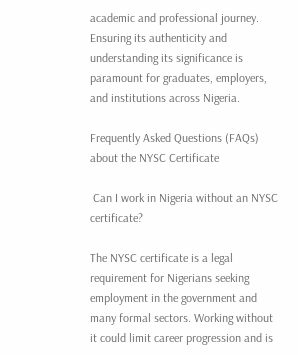academic and professional journey. Ensuring its authenticity and understanding its significance is paramount for graduates, employers, and institutions across Nigeria.

Frequently Asked Questions (FAQs) about the NYSC Certificate

 Can I work in Nigeria without an NYSC certificate?

The NYSC certificate is a legal requirement for Nigerians seeking employment in the government and many formal sectors. Working without it could limit career progression and is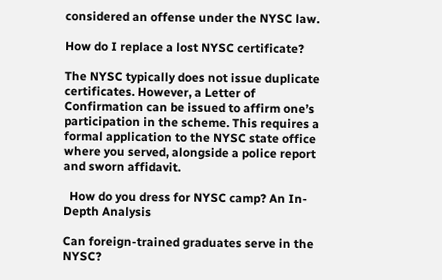considered an offense under the NYSC law.

How do I replace a lost NYSC certificate?

The NYSC typically does not issue duplicate certificates. However, a Letter of Confirmation can be issued to affirm one’s participation in the scheme. This requires a formal application to the NYSC state office where you served, alongside a police report and sworn affidavit.

  How do you dress for NYSC camp? An In-Depth Analysis

Can foreign-trained graduates serve in the NYSC?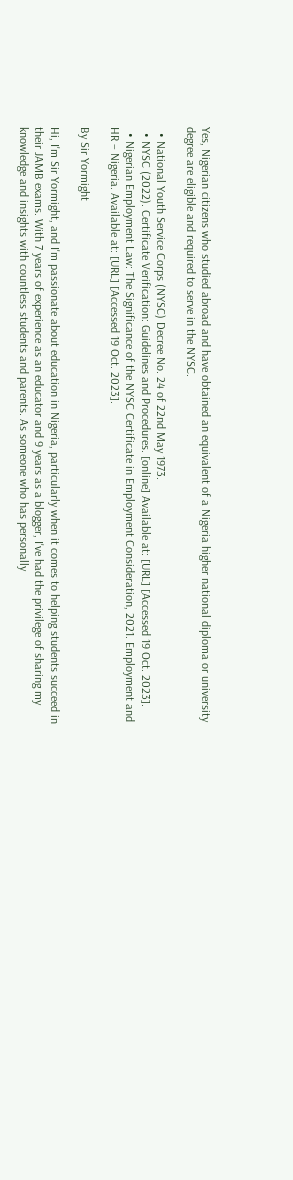Yes, Nigerian citizens who studied abroad and have obtained an equivalent of a Nigeria higher national diploma or university degree are eligible and required to serve in the NYSC.

  • National Youth Service Corps (NYSC) Decree No. 24 of 22nd May 1973.
  • NYSC (2022). Certificate Verification: Guidelines and Procedures. [online] Available at: [URL] [Accessed 19 Oct. 2023].
  • Nigerian Employment Law: The Significance of the NYSC Certificate in Employment Consideration, 2021. Employment and HR – Nigeria. Available at: [URL] [Accessed 19 Oct. 2023].

By Sir Yormight

Hi, I'm Sir Yormight, and I'm passionate about education in Nigeria, particularly when it comes to helping students succeed in their JAMB exams. With 7 years of experience as an educator and 9 years as a blogger, I've had the privilege of sharing my knowledge and insights with countless students and parents. As someone who has personally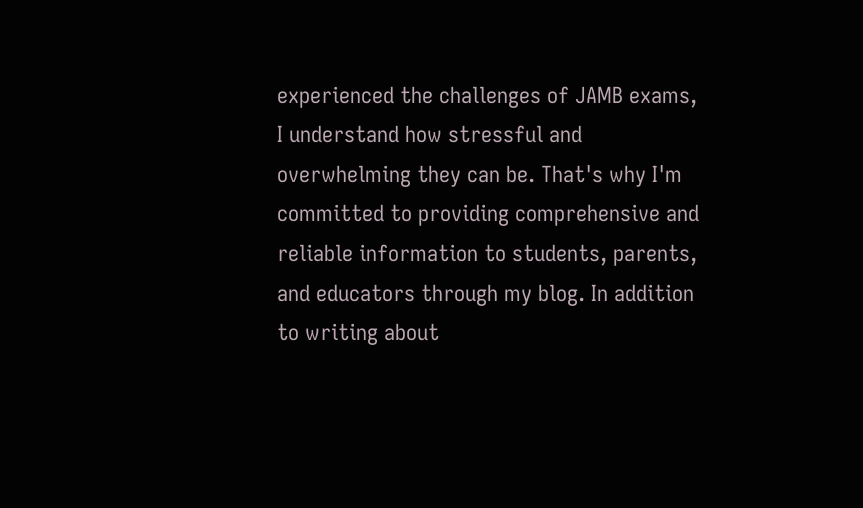experienced the challenges of JAMB exams, I understand how stressful and overwhelming they can be. That's why I'm committed to providing comprehensive and reliable information to students, parents, and educators through my blog. In addition to writing about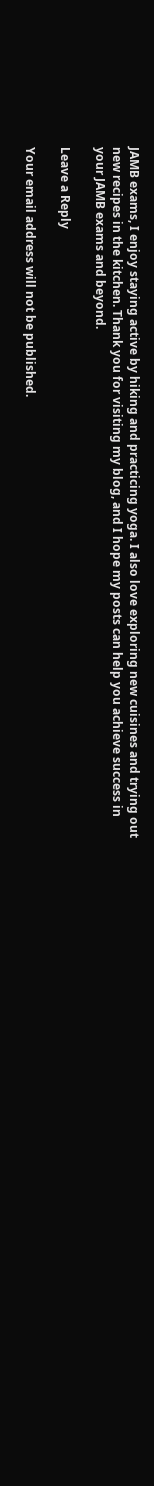JAMB exams, I enjoy staying active by hiking and practicing yoga. I also love exploring new cuisines and trying out new recipes in the kitchen. Thank you for visiting my blog, and I hope my posts can help you achieve success in your JAMB exams and beyond.

Leave a Reply

Your email address will not be published.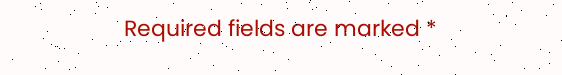Required fields are marked *